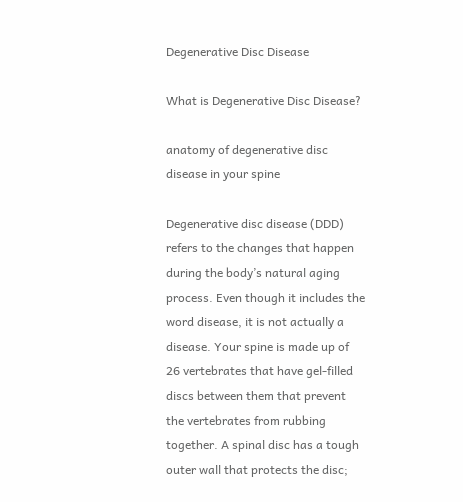Degenerative Disc Disease

What is Degenerative Disc Disease?

anatomy of degenerative disc disease in your spine

Degenerative disc disease (DDD) refers to the changes that happen during the body’s natural aging process. Even though it includes the word disease, it is not actually a disease. Your spine is made up of 26 vertebrates that have gel-filled discs between them that prevent the vertebrates from rubbing together. A spinal disc has a tough outer wall that protects the disc;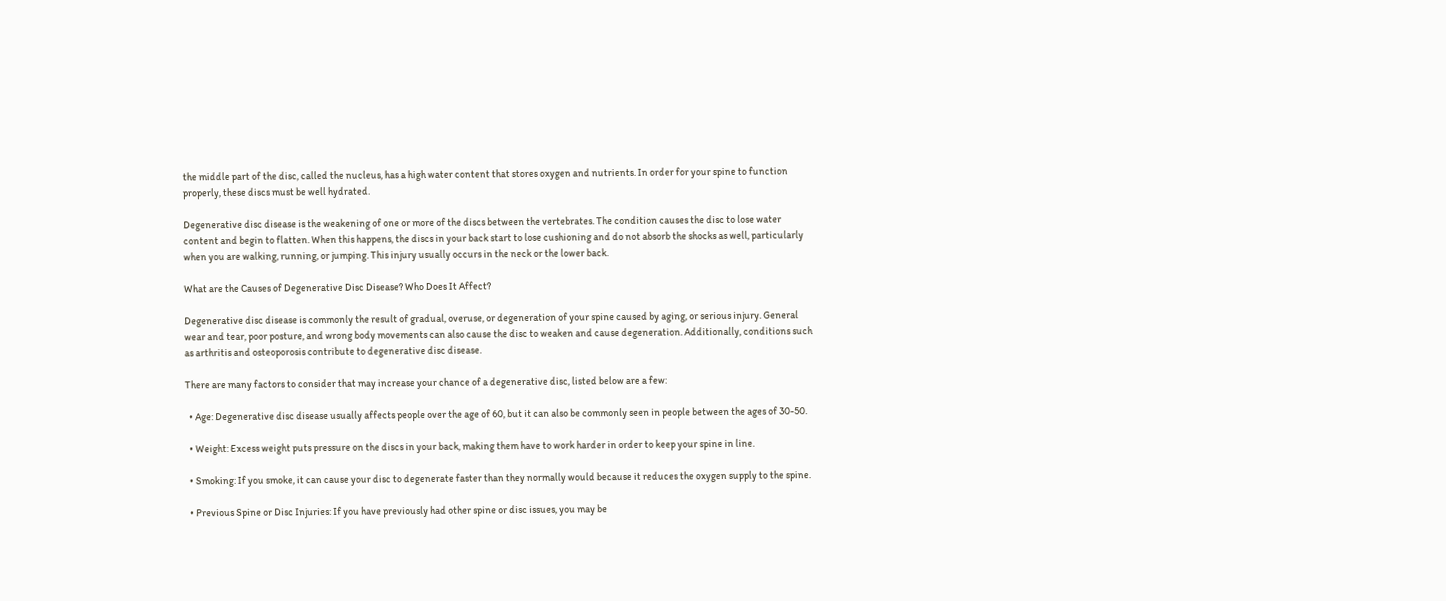the middle part of the disc, called the nucleus, has a high water content that stores oxygen and nutrients. In order for your spine to function properly, these discs must be well hydrated.

Degenerative disc disease is the weakening of one or more of the discs between the vertebrates. The condition causes the disc to lose water content and begin to flatten. When this happens, the discs in your back start to lose cushioning and do not absorb the shocks as well, particularly when you are walking, running, or jumping. This injury usually occurs in the neck or the lower back.

What are the Causes of Degenerative Disc Disease? Who Does It Affect?

Degenerative disc disease is commonly the result of gradual, overuse, or degeneration of your spine caused by aging, or serious injury. General wear and tear, poor posture, and wrong body movements can also cause the disc to weaken and cause degeneration. Additionally, conditions such as arthritis and osteoporosis contribute to degenerative disc disease.

There are many factors to consider that may increase your chance of a degenerative disc, listed below are a few:

  • Age: Degenerative disc disease usually affects people over the age of 60, but it can also be commonly seen in people between the ages of 30-50.

  • Weight: Excess weight puts pressure on the discs in your back, making them have to work harder in order to keep your spine in line.

  • Smoking: If you smoke, it can cause your disc to degenerate faster than they normally would because it reduces the oxygen supply to the spine.

  • Previous Spine or Disc Injuries: If you have previously had other spine or disc issues, you may be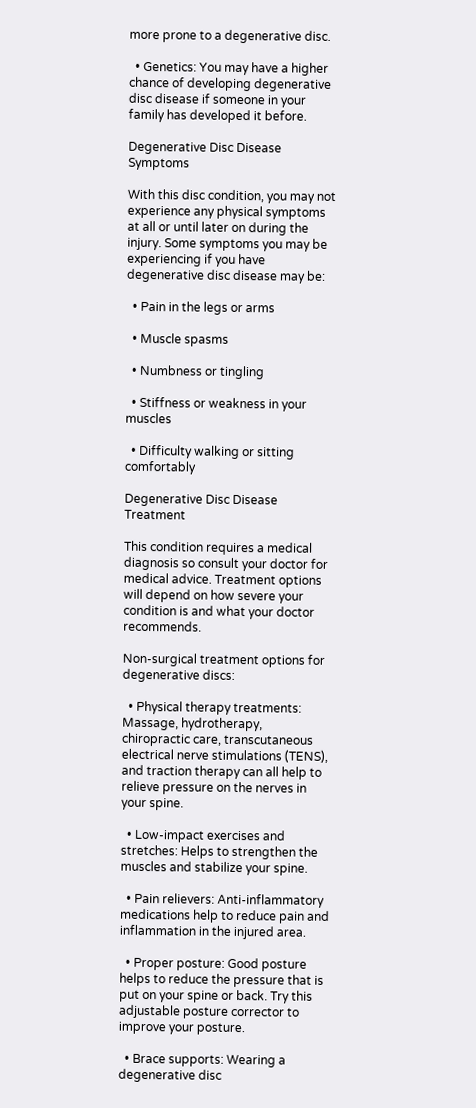more prone to a degenerative disc.

  • Genetics: You may have a higher chance of developing degenerative disc disease if someone in your family has developed it before.

Degenerative Disc Disease Symptoms

With this disc condition, you may not experience any physical symptoms at all or until later on during the injury. Some symptoms you may be experiencing if you have degenerative disc disease may be:

  • Pain in the legs or arms

  • Muscle spasms

  • Numbness or tingling

  • Stiffness or weakness in your muscles

  • Difficulty walking or sitting comfortably

Degenerative Disc Disease Treatment

This condition requires a medical diagnosis so consult your doctor for medical advice. Treatment options will depend on how severe your condition is and what your doctor recommends.

Non-surgical treatment options for degenerative discs:

  • Physical therapy treatments: Massage, hydrotherapy, chiropractic care, transcutaneous electrical nerve stimulations (TENS), and traction therapy can all help to relieve pressure on the nerves in your spine.

  • Low-impact exercises and stretches: Helps to strengthen the muscles and stabilize your spine.

  • Pain relievers: Anti-inflammatory medications help to reduce pain and inflammation in the injured area.

  • Proper posture: Good posture helps to reduce the pressure that is put on your spine or back. Try this adjustable posture corrector to improve your posture.

  • Brace supports: Wearing a degenerative disc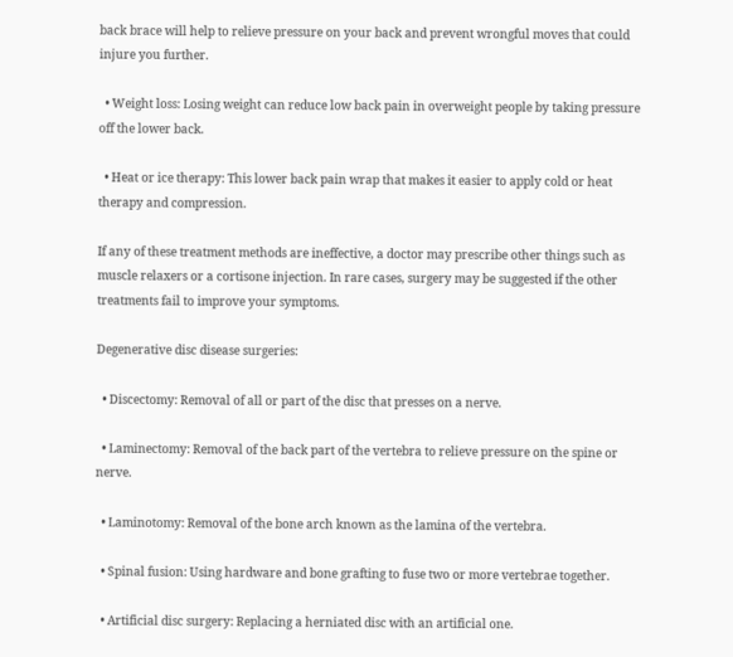back brace will help to relieve pressure on your back and prevent wrongful moves that could injure you further.

  • Weight loss: Losing weight can reduce low back pain in overweight people by taking pressure off the lower back.

  • Heat or ice therapy: This lower back pain wrap that makes it easier to apply cold or heat therapy and compression.

If any of these treatment methods are ineffective, a doctor may prescribe other things such as muscle relaxers or a cortisone injection. In rare cases, surgery may be suggested if the other treatments fail to improve your symptoms.

Degenerative disc disease surgeries:

  • Discectomy: Removal of all or part of the disc that presses on a nerve.

  • Laminectomy: Removal of the back part of the vertebra to relieve pressure on the spine or nerve.

  • Laminotomy: Removal of the bone arch known as the lamina of the vertebra.

  • Spinal fusion: Using hardware and bone grafting to fuse two or more vertebrae together.

  • Artificial disc surgery: Replacing a herniated disc with an artificial one.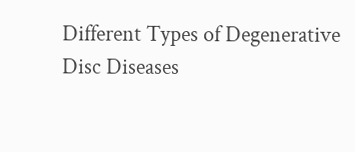Different Types of Degenerative Disc Diseases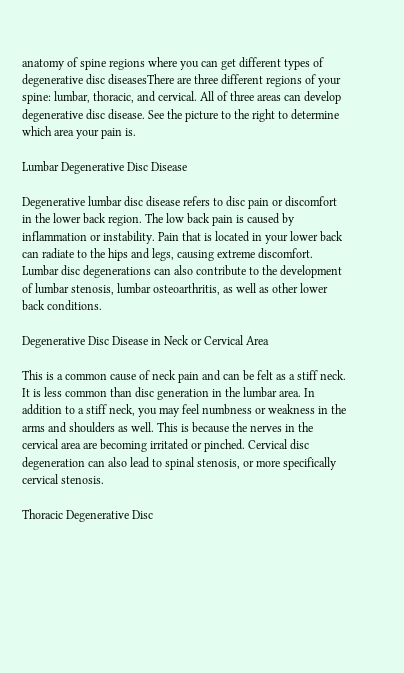anatomy of spine regions where you can get different types of degenerative disc diseasesThere are three different regions of your spine: lumbar, thoracic, and cervical. All of three areas can develop degenerative disc disease. See the picture to the right to determine which area your pain is.

Lumbar Degenerative Disc Disease

Degenerative lumbar disc disease refers to disc pain or discomfort in the lower back region. The low back pain is caused by inflammation or instability. Pain that is located in your lower back can radiate to the hips and legs, causing extreme discomfort. Lumbar disc degenerations can also contribute to the development of lumbar stenosis, lumbar osteoarthritis, as well as other lower back conditions.

Degenerative Disc Disease in Neck or Cervical Area

This is a common cause of neck pain and can be felt as a stiff neck. It is less common than disc generation in the lumbar area. In addition to a stiff neck, you may feel numbness or weakness in the arms and shoulders as well. This is because the nerves in the cervical area are becoming irritated or pinched. Cervical disc degeneration can also lead to spinal stenosis, or more specifically cervical stenosis.

Thoracic Degenerative Disc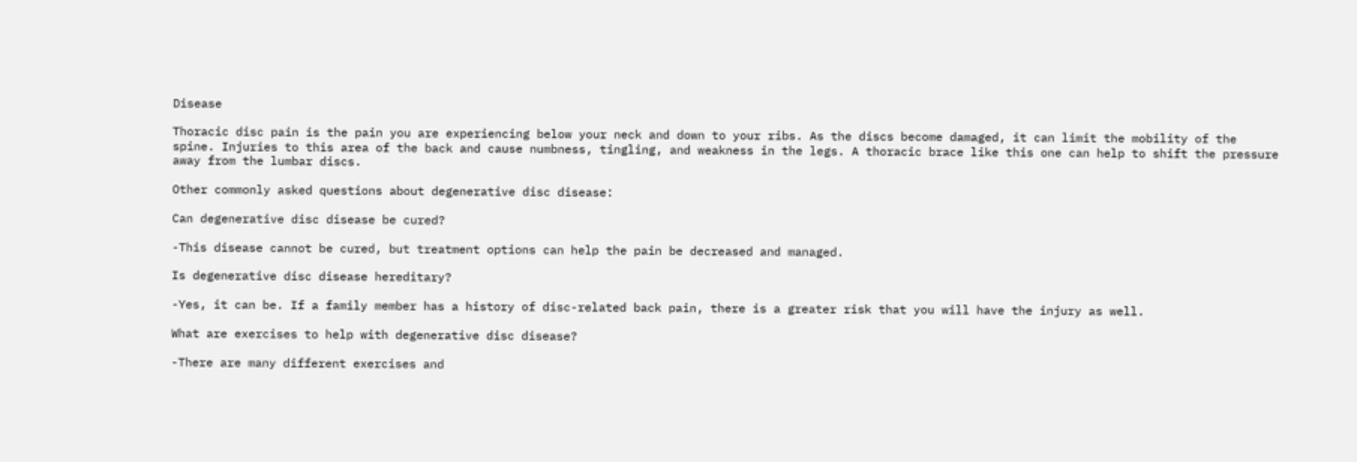Disease

Thoracic disc pain is the pain you are experiencing below your neck and down to your ribs. As the discs become damaged, it can limit the mobility of the spine. Injuries to this area of the back and cause numbness, tingling, and weakness in the legs. A thoracic brace like this one can help to shift the pressure away from the lumbar discs.

Other commonly asked questions about degenerative disc disease:

Can degenerative disc disease be cured?

-This disease cannot be cured, but treatment options can help the pain be decreased and managed.

Is degenerative disc disease hereditary?

-Yes, it can be. If a family member has a history of disc-related back pain, there is a greater risk that you will have the injury as well.

What are exercises to help with degenerative disc disease?

-There are many different exercises and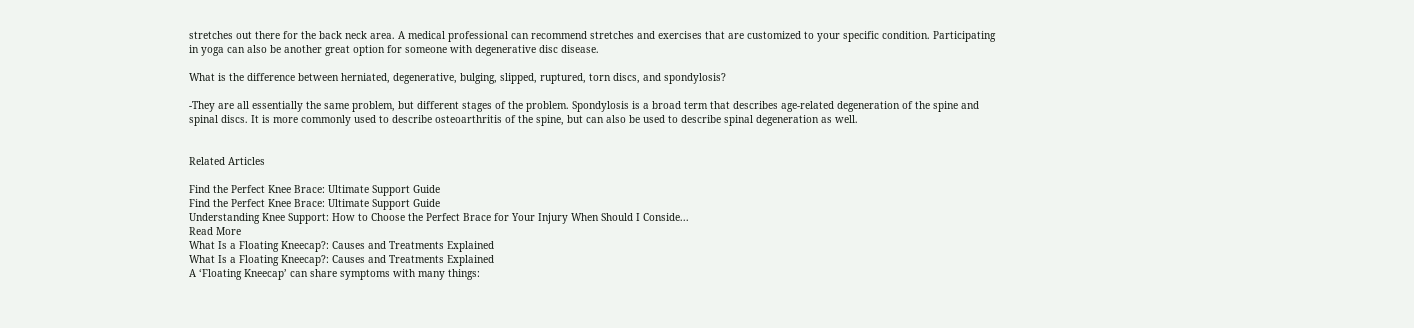stretches out there for the back neck area. A medical professional can recommend stretches and exercises that are customized to your specific condition. Participating in yoga can also be another great option for someone with degenerative disc disease.

What is the difference between herniated, degenerative, bulging, slipped, ruptured, torn discs, and spondylosis?

-They are all essentially the same problem, but different stages of the problem. Spondylosis is a broad term that describes age-related degeneration of the spine and spinal discs. It is more commonly used to describe osteoarthritis of the spine, but can also be used to describe spinal degeneration as well.


Related Articles

Find the Perfect Knee Brace: Ultimate Support Guide
Find the Perfect Knee Brace: Ultimate Support Guide
Understanding Knee Support: How to Choose the Perfect Brace for Your Injury When Should I Conside...
Read More
What Is a Floating Kneecap?: Causes and Treatments Explained
What Is a Floating Kneecap?: Causes and Treatments Explained
A ‘Floating Kneecap’ can share symptoms with many things: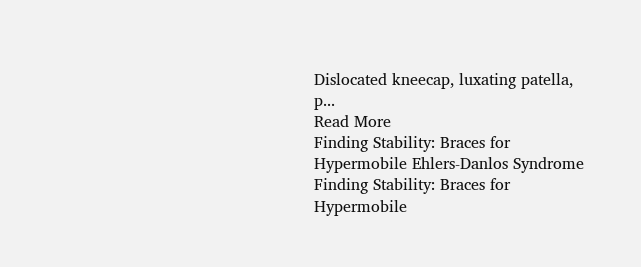Dislocated kneecap, luxating patella, p...
Read More
Finding Stability: Braces for Hypermobile Ehlers-Danlos Syndrome
Finding Stability: Braces for Hypermobile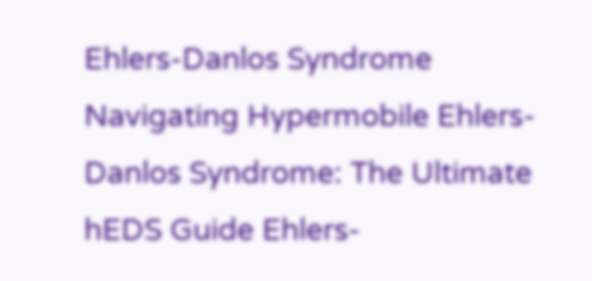Ehlers-Danlos Syndrome
Navigating Hypermobile Ehlers-Danlos Syndrome: The Ultimate hEDS Guide Ehlers-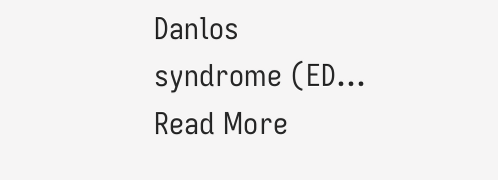Danlos syndrome (ED...
Read More